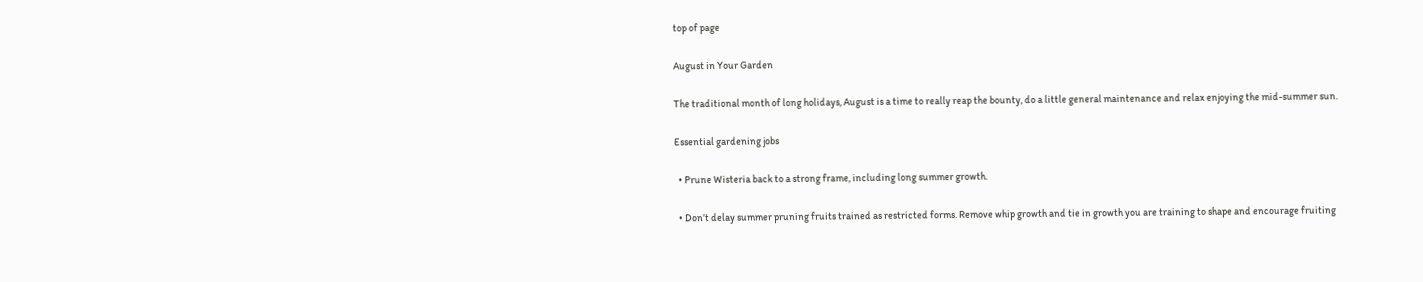top of page

August in Your Garden

The traditional month of long holidays, August is a time to really reap the bounty, do a little general maintenance and relax enjoying the mid-summer sun.

Essential gardening jobs

  • Prune Wisteria back to a strong frame, including long summer growth.

  • Don’t delay summer pruning fruits trained as restricted forms. Remove whip growth and tie in growth you are training to shape and encourage fruiting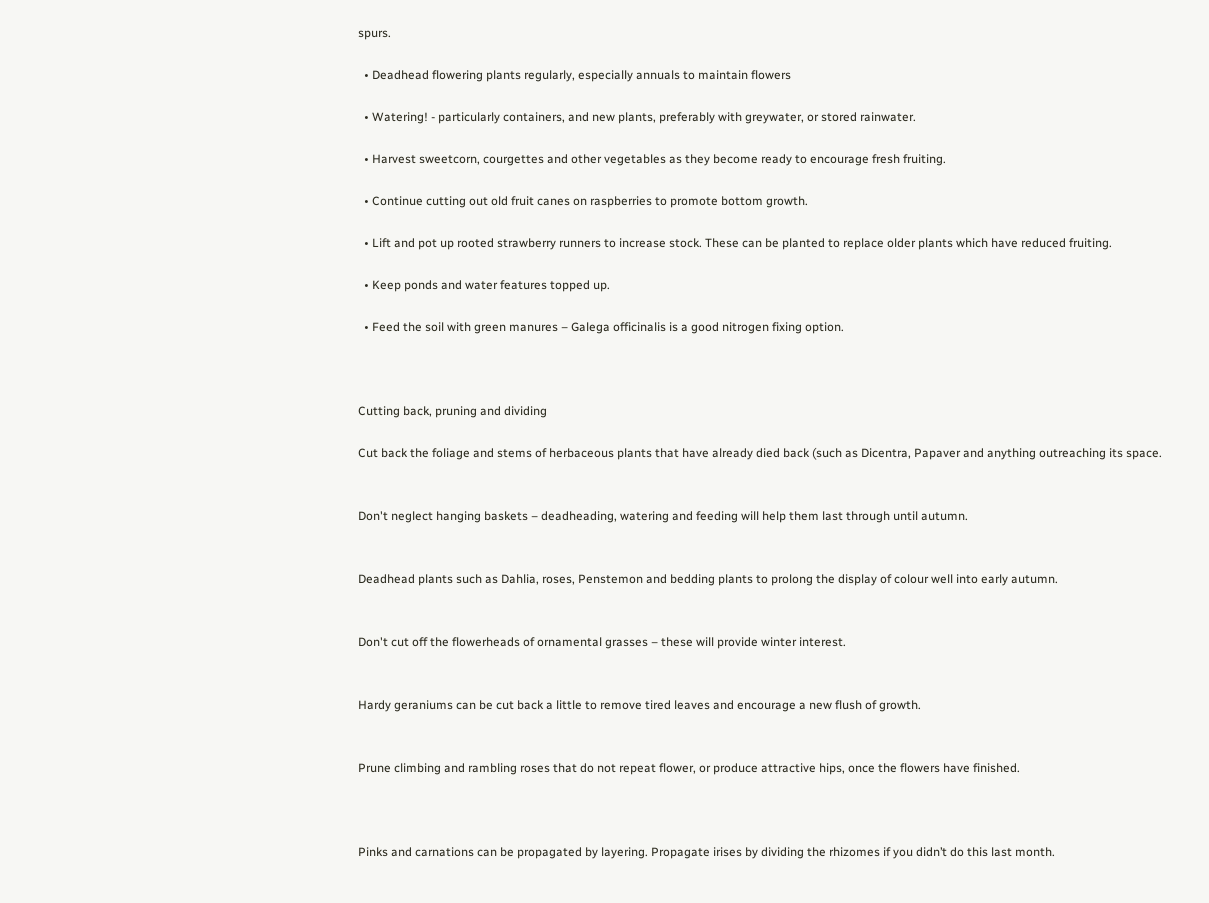spurs.

  • Deadhead flowering plants regularly, especially annuals to maintain flowers

  • Watering! - particularly containers, and new plants, preferably with greywater, or stored rainwater.

  • Harvest sweetcorn, courgettes and other vegetables as they become ready to encourage fresh fruiting.

  • Continue cutting out old fruit canes on raspberries to promote bottom growth.

  • Lift and pot up rooted strawberry runners to increase stock. These can be planted to replace older plants which have reduced fruiting.

  • Keep ponds and water features topped up.

  • Feed the soil with green manures – Galega officinalis is a good nitrogen fixing option.



Cutting back, pruning and dividing

Cut back the foliage and stems of herbaceous plants that have already died back (such as Dicentra, Papaver and anything outreaching its space.


Don't neglect hanging baskets – deadheading, watering and feeding will help them last through until autumn.


Deadhead plants such as Dahlia, roses, Penstemon and bedding plants to prolong the display of colour well into early autumn.


Don't cut off the flowerheads of ornamental grasses – these will provide winter interest.


Hardy geraniums can be cut back a little to remove tired leaves and encourage a new flush of growth.


Prune climbing and rambling roses that do not repeat flower, or produce attractive hips, once the flowers have finished.



Pinks and carnations can be propagated by layering. Propagate irises by dividing the rhizomes if you didn’t do this last month.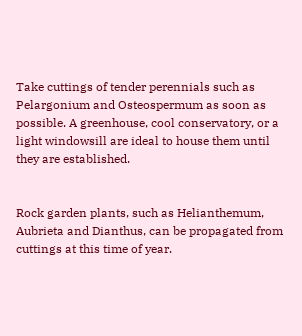Take cuttings of tender perennials such as Pelargonium and Osteospermum as soon as possible. A greenhouse, cool conservatory, or a light windowsill are ideal to house them until they are established.


Rock garden plants, such as Helianthemum, Aubrieta and Dianthus, can be propagated from cuttings at this time of year.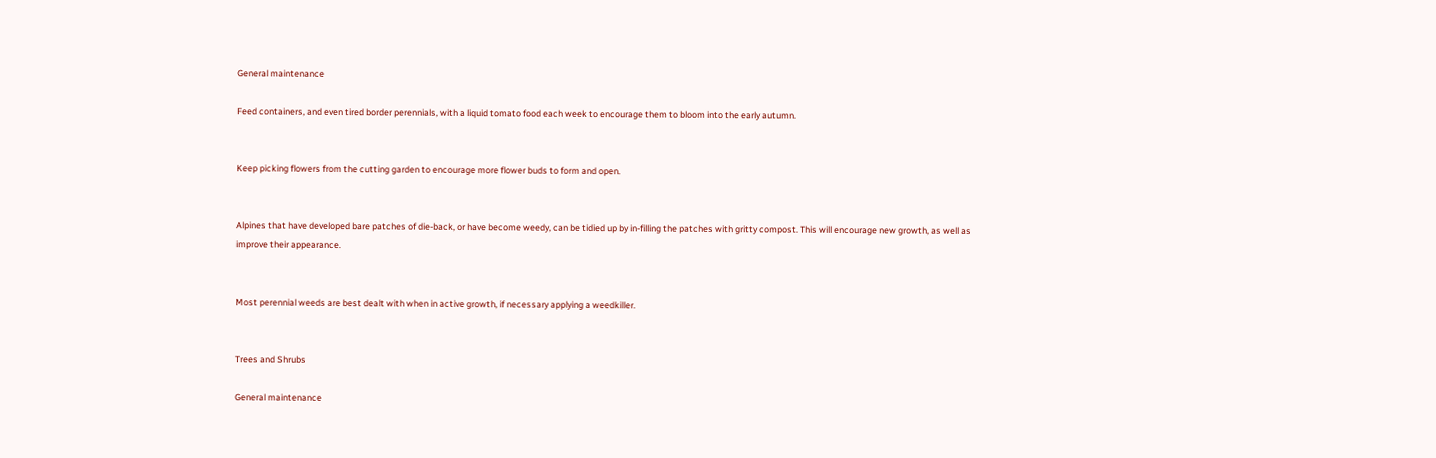General maintenance

Feed containers, and even tired border perennials, with a liquid tomato food each week to encourage them to bloom into the early autumn.


Keep picking flowers from the cutting garden to encourage more flower buds to form and open.


Alpines that have developed bare patches of die-back, or have become weedy, can be tidied up by in-filling the patches with gritty compost. This will encourage new growth, as well as improve their appearance.


Most perennial weeds are best dealt with when in active growth, if necessary applying a weedkiller.


Trees and Shrubs

General maintenance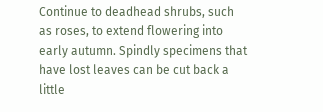Continue to deadhead shrubs, such as roses, to extend flowering into early autumn. Spindly specimens that have lost leaves can be cut back a little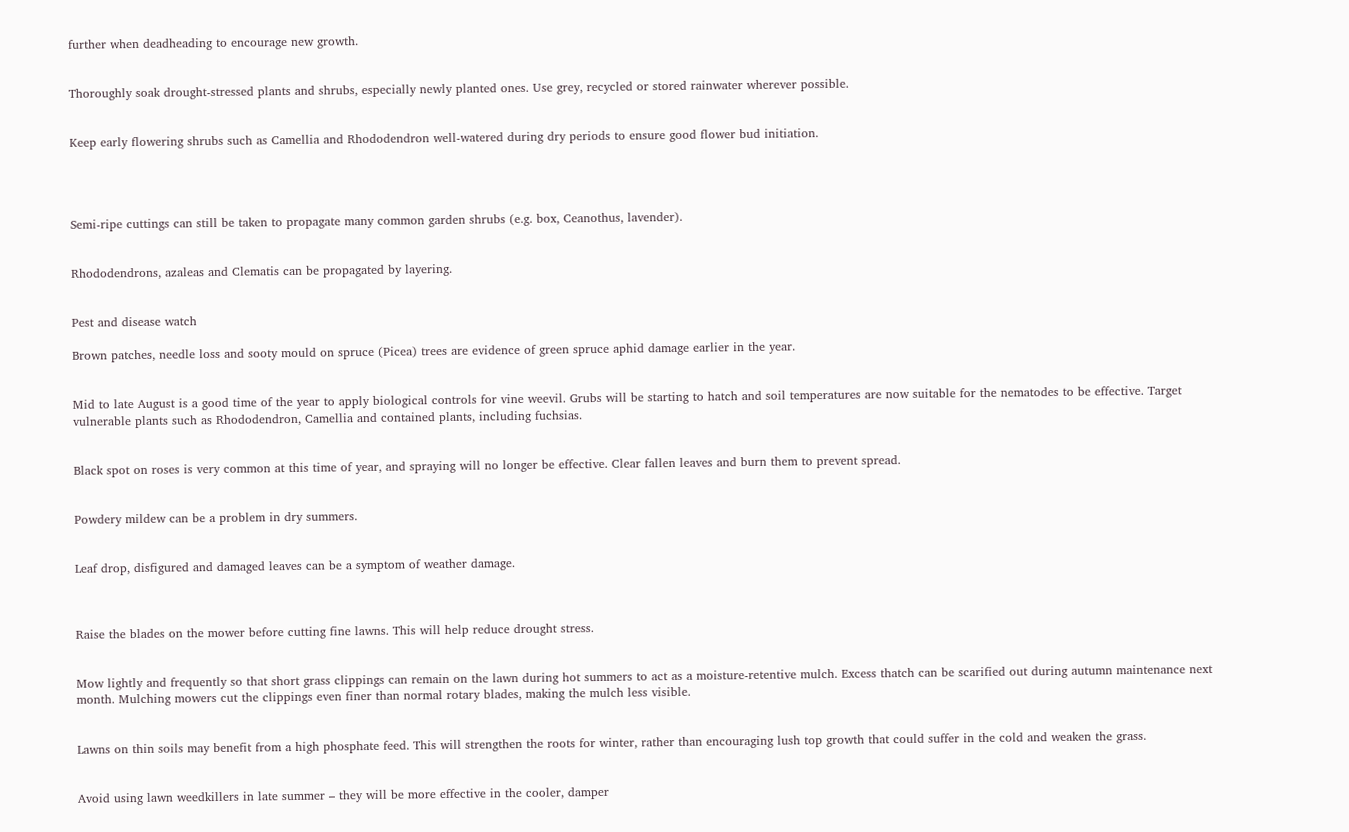further when deadheading to encourage new growth.


Thoroughly soak drought-stressed plants and shrubs, especially newly planted ones. Use grey, recycled or stored rainwater wherever possible.


Keep early flowering shrubs such as Camellia and Rhododendron well-watered during dry periods to ensure good flower bud initiation.




Semi-ripe cuttings can still be taken to propagate many common garden shrubs (e.g. box, Ceanothus, lavender).


Rhododendrons, azaleas and Clematis can be propagated by layering.


Pest and disease watch

Brown patches, needle loss and sooty mould on spruce (Picea) trees are evidence of green spruce aphid damage earlier in the year.


Mid to late August is a good time of the year to apply biological controls for vine weevil. Grubs will be starting to hatch and soil temperatures are now suitable for the nematodes to be effective. Target vulnerable plants such as Rhododendron, Camellia and contained plants, including fuchsias.


Black spot on roses is very common at this time of year, and spraying will no longer be effective. Clear fallen leaves and burn them to prevent spread.


Powdery mildew can be a problem in dry summers.


Leaf drop, disfigured and damaged leaves can be a symptom of weather damage.



Raise the blades on the mower before cutting fine lawns. This will help reduce drought stress.


Mow lightly and frequently so that short grass clippings can remain on the lawn during hot summers to act as a moisture-retentive mulch. Excess thatch can be scarified out during autumn maintenance next month. Mulching mowers cut the clippings even finer than normal rotary blades, making the mulch less visible.


Lawns on thin soils may benefit from a high phosphate feed. This will strengthen the roots for winter, rather than encouraging lush top growth that could suffer in the cold and weaken the grass.


Avoid using lawn weedkillers in late summer – they will be more effective in the cooler, damper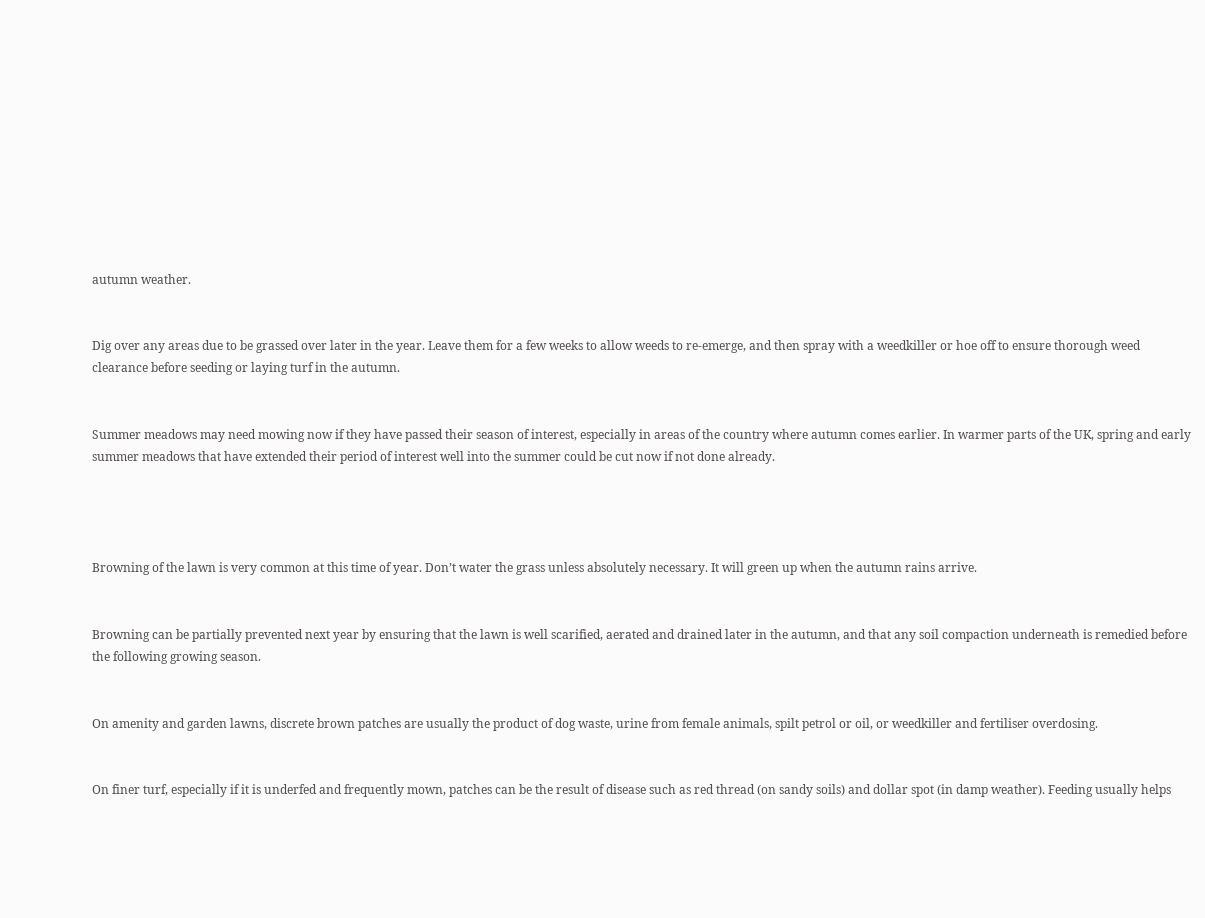autumn weather.


Dig over any areas due to be grassed over later in the year. Leave them for a few weeks to allow weeds to re-emerge, and then spray with a weedkiller or hoe off to ensure thorough weed clearance before seeding or laying turf in the autumn.


Summer meadows may need mowing now if they have passed their season of interest, especially in areas of the country where autumn comes earlier. In warmer parts of the UK, spring and early summer meadows that have extended their period of interest well into the summer could be cut now if not done already.




Browning of the lawn is very common at this time of year. Don’t water the grass unless absolutely necessary. It will green up when the autumn rains arrive.


Browning can be partially prevented next year by ensuring that the lawn is well scarified, aerated and drained later in the autumn, and that any soil compaction underneath is remedied before the following growing season.


On amenity and garden lawns, discrete brown patches are usually the product of dog waste, urine from female animals, spilt petrol or oil, or weedkiller and fertiliser overdosing.


On finer turf, especially if it is underfed and frequently mown, patches can be the result of disease such as red thread (on sandy soils) and dollar spot (in damp weather). Feeding usually helps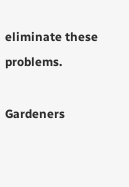eliminate these problems.

Gardeners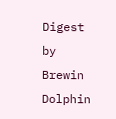Digest by Brewin Dolphin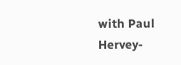with Paul Hervey-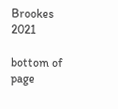Brookes 2021

bottom of page